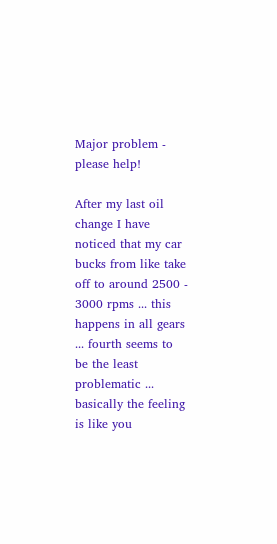Major problem - please help!

After my last oil change I have noticed that my car bucks from like take off to around 2500 - 3000 rpms ... this happens in all gears ... fourth seems to be the least problematic ... basically the feeling is like you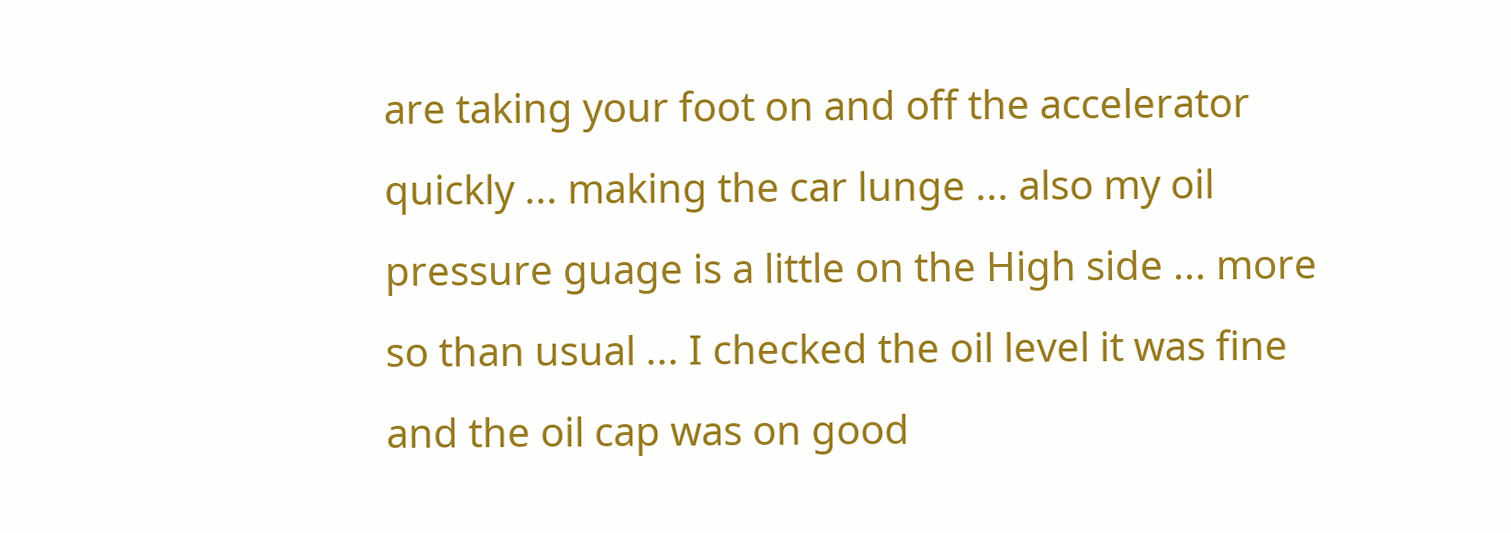are taking your foot on and off the accelerator quickly ... making the car lunge ... also my oil pressure guage is a little on the High side ... more so than usual ... I checked the oil level it was fine and the oil cap was on good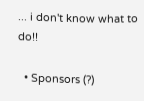... i don't know what to do!!

  • Sponsors (?)